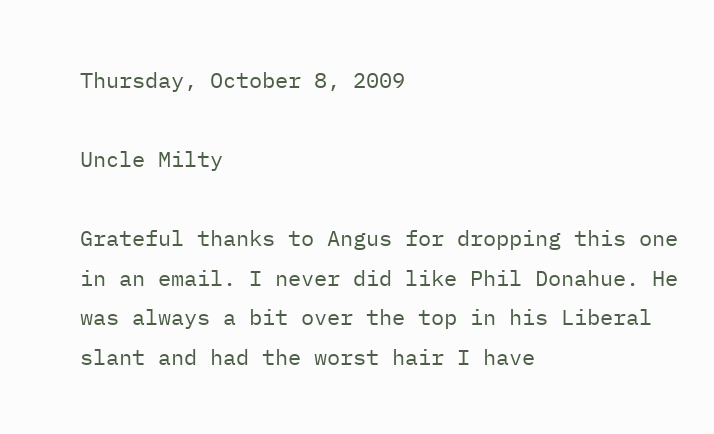Thursday, October 8, 2009

Uncle Milty

Grateful thanks to Angus for dropping this one in an email. I never did like Phil Donahue. He was always a bit over the top in his Liberal slant and had the worst hair I have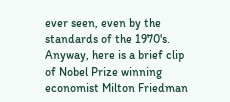ever seen, even by the standards of the 1970's. Anyway, here is a brief clip of Nobel Prize winning economist Milton Friedman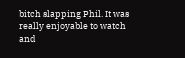bitch slapping Phil. It was really enjoyable to watch and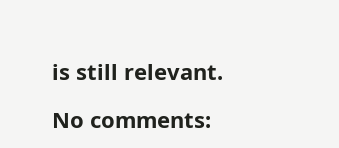is still relevant.

No comments: